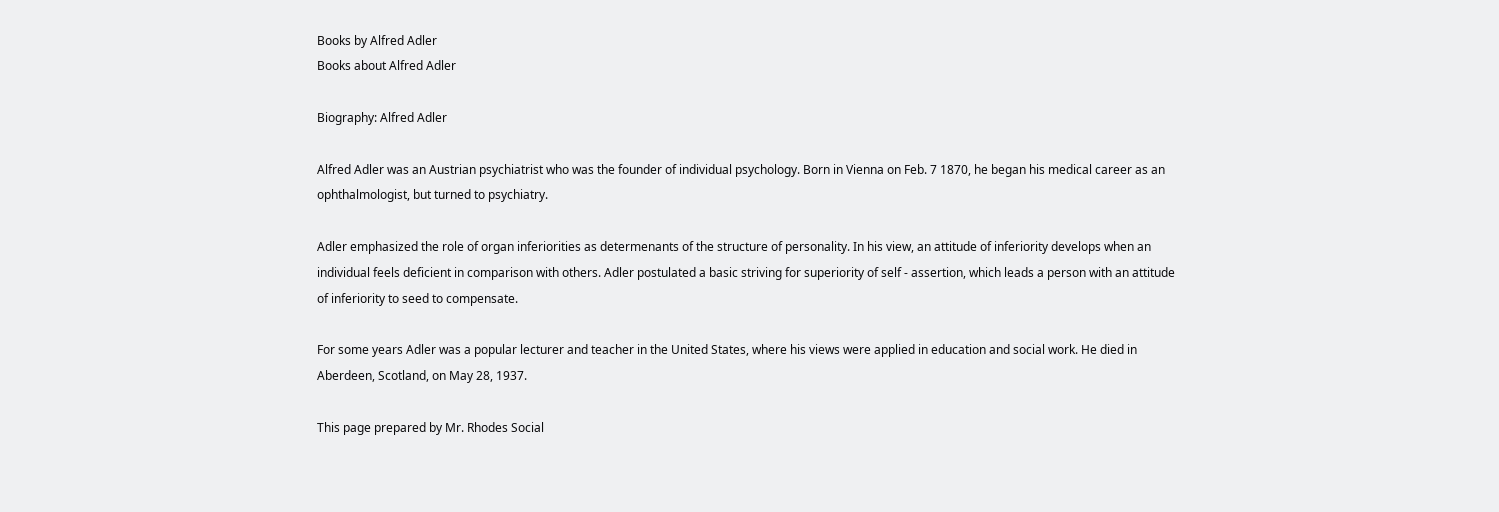Books by Alfred Adler
Books about Alfred Adler

Biography: Alfred Adler

Alfred Adler was an Austrian psychiatrist who was the founder of individual psychology. Born in Vienna on Feb. 7 1870, he began his medical career as an ophthalmologist, but turned to psychiatry.

Adler emphasized the role of organ inferiorities as determenants of the structure of personality. In his view, an attitude of inferiority develops when an individual feels deficient in comparison with others. Adler postulated a basic striving for superiority of self - assertion, which leads a person with an attitude of inferiority to seed to compensate.

For some years Adler was a popular lecturer and teacher in the United States, where his views were applied in education and social work. He died in Aberdeen, Scotland, on May 28, 1937.

This page prepared by Mr. Rhodes Social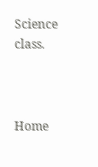Science class.



Home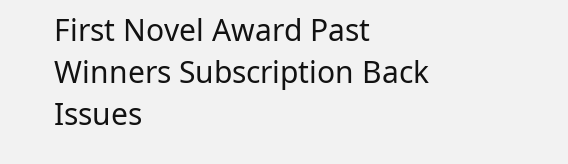First Novel Award Past Winners Subscription Back Issues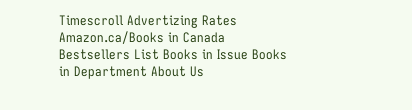Timescroll Advertizing Rates
Amazon.ca/Books in Canada Bestsellers List Books in Issue Books in Department About Us